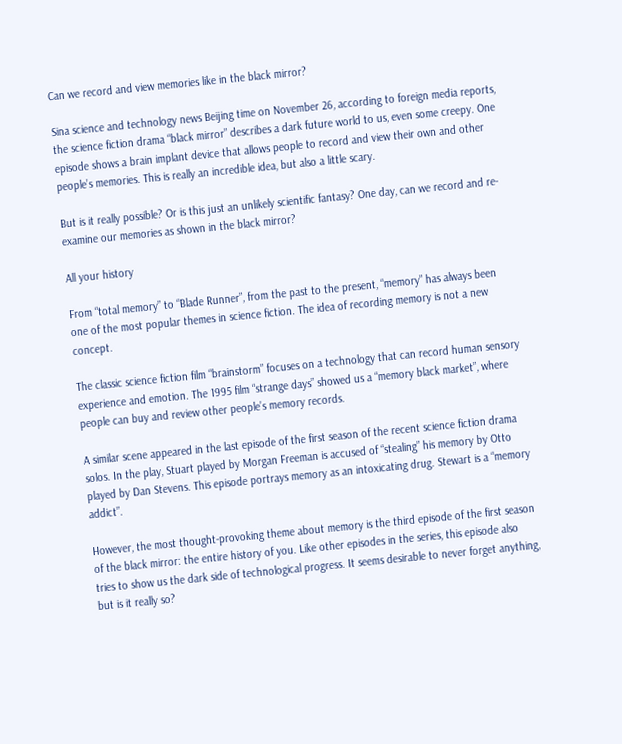Can we record and view memories like in the black mirror?

Sina science and technology news Beijing time on November 26, according to foreign media reports, the science fiction drama “black mirror” describes a dark future world to us, even some creepy. One episode shows a brain implant device that allows people to record and view their own and other people’s memories. This is really an incredible idea, but also a little scary.

But is it really possible? Or is this just an unlikely scientific fantasy? One day, can we record and re-examine our memories as shown in the black mirror?

All your history

From “total memory” to “Blade Runner”, from the past to the present, “memory” has always been one of the most popular themes in science fiction. The idea of recording memory is not a new concept.

The classic science fiction film “brainstorm” focuses on a technology that can record human sensory experience and emotion. The 1995 film “strange days” showed us a “memory black market”, where people can buy and review other people’s memory records.

A similar scene appeared in the last episode of the first season of the recent science fiction drama solos. In the play, Stuart played by Morgan Freeman is accused of “stealing” his memory by Otto played by Dan Stevens. This episode portrays memory as an intoxicating drug. Stewart is a “memory addict”.

However, the most thought-provoking theme about memory is the third episode of the first season of the black mirror: the entire history of you. Like other episodes in the series, this episode also tries to show us the dark side of technological progress. It seems desirable to never forget anything, but is it really so?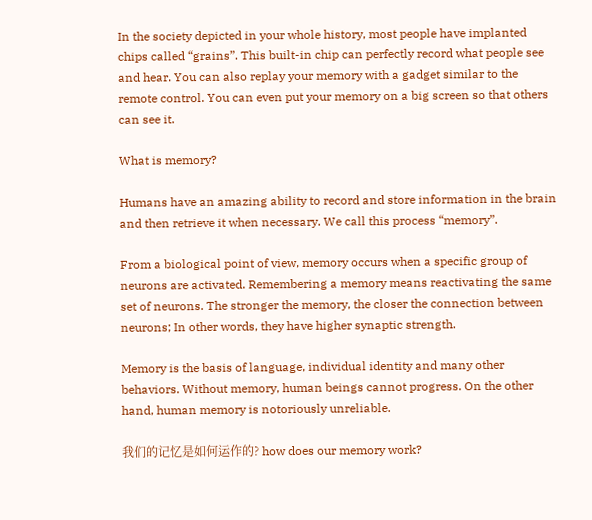In the society depicted in your whole history, most people have implanted chips called “grains”. This built-in chip can perfectly record what people see and hear. You can also replay your memory with a gadget similar to the remote control. You can even put your memory on a big screen so that others can see it.

What is memory?

Humans have an amazing ability to record and store information in the brain and then retrieve it when necessary. We call this process “memory”.

From a biological point of view, memory occurs when a specific group of neurons are activated. Remembering a memory means reactivating the same set of neurons. The stronger the memory, the closer the connection between neurons; In other words, they have higher synaptic strength.

Memory is the basis of language, individual identity and many other behaviors. Without memory, human beings cannot progress. On the other hand, human memory is notoriously unreliable.

我们的记忆是如何运作的? how does our memory work?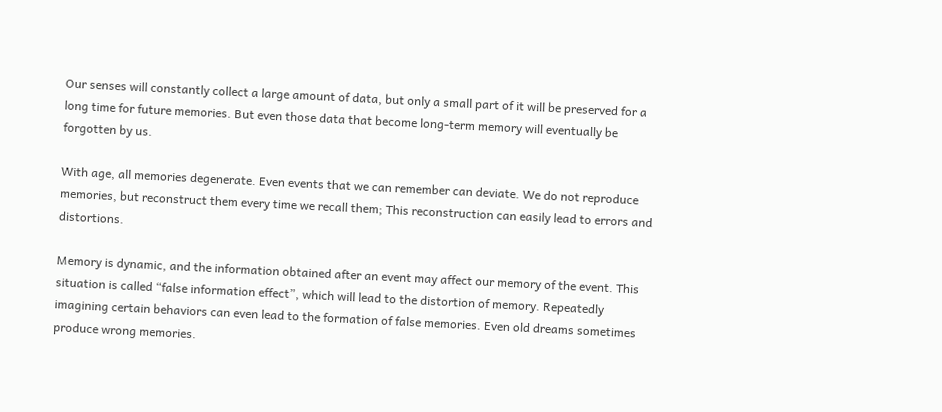Our senses will constantly collect a large amount of data, but only a small part of it will be preserved for a long time for future memories. But even those data that become long-term memory will eventually be forgotten by us.

With age, all memories degenerate. Even events that we can remember can deviate. We do not reproduce memories, but reconstruct them every time we recall them; This reconstruction can easily lead to errors and distortions.

Memory is dynamic, and the information obtained after an event may affect our memory of the event. This situation is called “false information effect”, which will lead to the distortion of memory. Repeatedly imagining certain behaviors can even lead to the formation of false memories. Even old dreams sometimes produce wrong memories.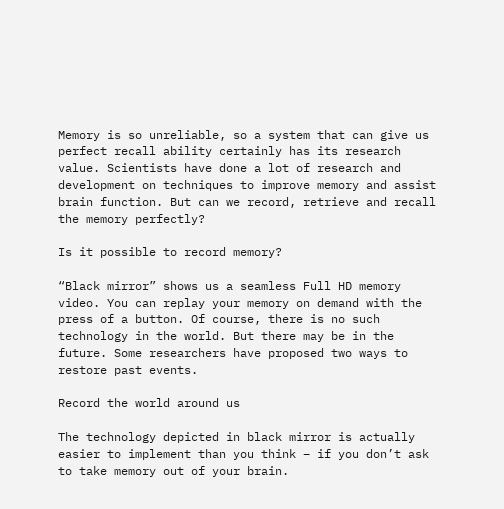Memory is so unreliable, so a system that can give us perfect recall ability certainly has its research value. Scientists have done a lot of research and development on techniques to improve memory and assist brain function. But can we record, retrieve and recall the memory perfectly?

Is it possible to record memory?

“Black mirror” shows us a seamless Full HD memory video. You can replay your memory on demand with the press of a button. Of course, there is no such technology in the world. But there may be in the future. Some researchers have proposed two ways to restore past events.

Record the world around us

The technology depicted in black mirror is actually easier to implement than you think – if you don’t ask to take memory out of your brain.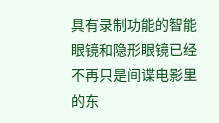具有录制功能的智能眼镜和隐形眼镜已经不再只是间谍电影里的东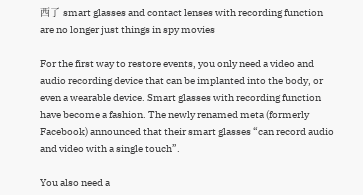西了 smart glasses and contact lenses with recording function are no longer just things in spy movies

For the first way to restore events, you only need a video and audio recording device that can be implanted into the body, or even a wearable device. Smart glasses with recording function have become a fashion. The newly renamed meta (formerly Facebook) announced that their smart glasses “can record audio and video with a single touch”.

You also need a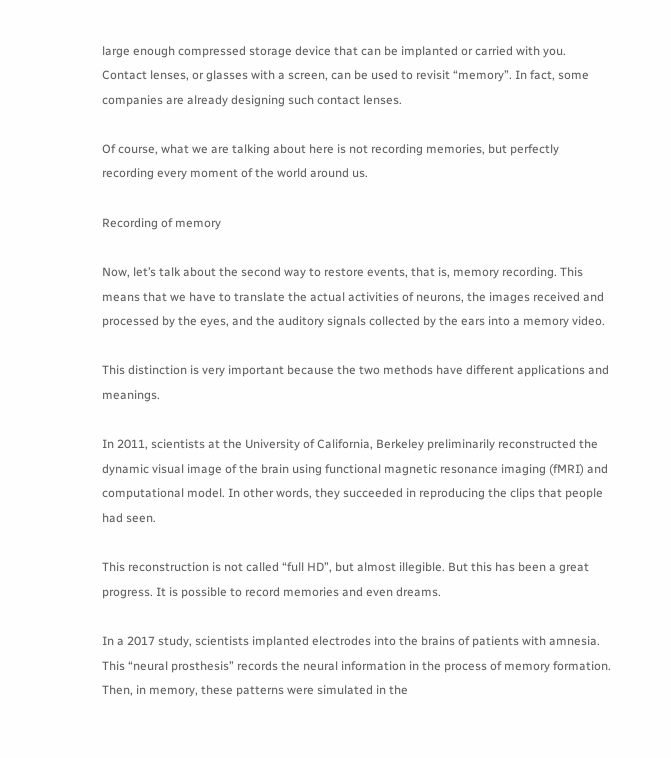large enough compressed storage device that can be implanted or carried with you. Contact lenses, or glasses with a screen, can be used to revisit “memory”. In fact, some companies are already designing such contact lenses.

Of course, what we are talking about here is not recording memories, but perfectly recording every moment of the world around us.

Recording of memory

Now, let’s talk about the second way to restore events, that is, memory recording. This means that we have to translate the actual activities of neurons, the images received and processed by the eyes, and the auditory signals collected by the ears into a memory video.

This distinction is very important because the two methods have different applications and meanings.

In 2011, scientists at the University of California, Berkeley preliminarily reconstructed the dynamic visual image of the brain using functional magnetic resonance imaging (fMRI) and computational model. In other words, they succeeded in reproducing the clips that people had seen.

This reconstruction is not called “full HD”, but almost illegible. But this has been a great progress. It is possible to record memories and even dreams.

In a 2017 study, scientists implanted electrodes into the brains of patients with amnesia. This “neural prosthesis” records the neural information in the process of memory formation. Then, in memory, these patterns were simulated in the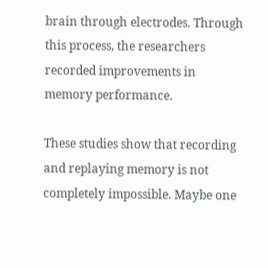brain through electrodes. Through this process, the researchers recorded improvements in memory performance.

These studies show that recording and replaying memory is not completely impossible. Maybe one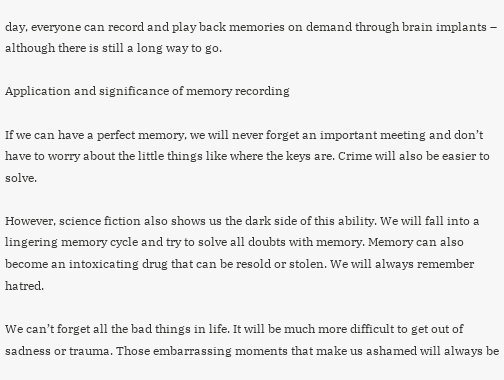day, everyone can record and play back memories on demand through brain implants – although there is still a long way to go.

Application and significance of memory recording

If we can have a perfect memory, we will never forget an important meeting and don’t have to worry about the little things like where the keys are. Crime will also be easier to solve.

However, science fiction also shows us the dark side of this ability. We will fall into a lingering memory cycle and try to solve all doubts with memory. Memory can also become an intoxicating drug that can be resold or stolen. We will always remember hatred.

We can’t forget all the bad things in life. It will be much more difficult to get out of sadness or trauma. Those embarrassing moments that make us ashamed will always be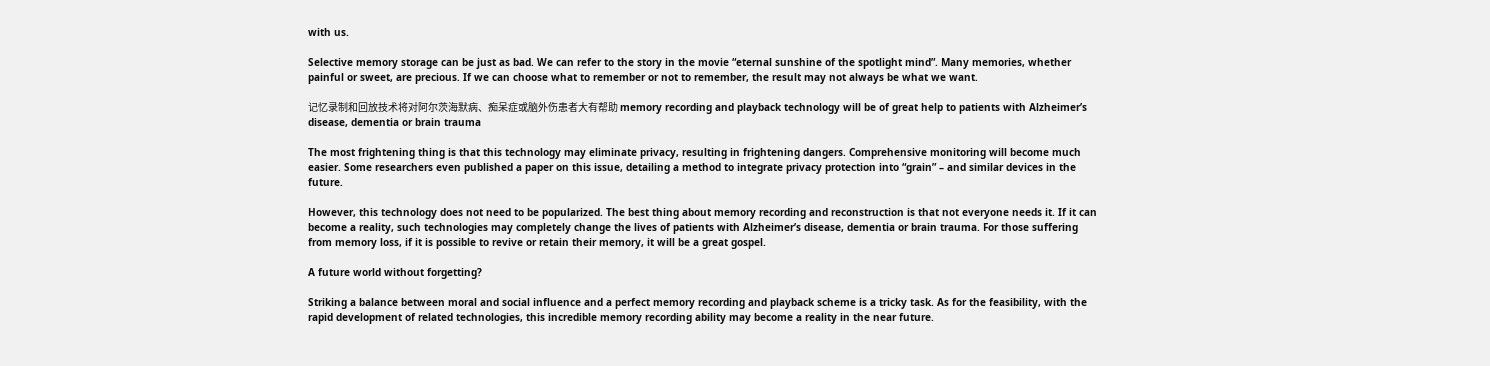with us.

Selective memory storage can be just as bad. We can refer to the story in the movie “eternal sunshine of the spotlight mind”. Many memories, whether painful or sweet, are precious. If we can choose what to remember or not to remember, the result may not always be what we want.

记忆录制和回放技术将对阿尔茨海默病、痴呆症或脑外伤患者大有帮助 memory recording and playback technology will be of great help to patients with Alzheimer’s disease, dementia or brain trauma

The most frightening thing is that this technology may eliminate privacy, resulting in frightening dangers. Comprehensive monitoring will become much easier. Some researchers even published a paper on this issue, detailing a method to integrate privacy protection into “grain” – and similar devices in the future.

However, this technology does not need to be popularized. The best thing about memory recording and reconstruction is that not everyone needs it. If it can become a reality, such technologies may completely change the lives of patients with Alzheimer’s disease, dementia or brain trauma. For those suffering from memory loss, if it is possible to revive or retain their memory, it will be a great gospel.

A future world without forgetting?

Striking a balance between moral and social influence and a perfect memory recording and playback scheme is a tricky task. As for the feasibility, with the rapid development of related technologies, this incredible memory recording ability may become a reality in the near future.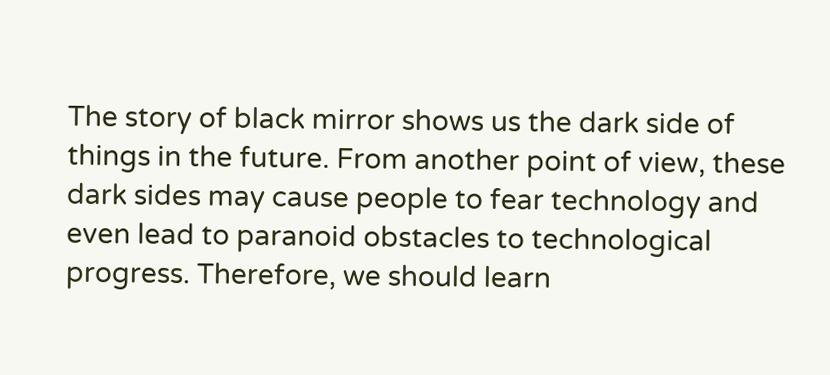The story of black mirror shows us the dark side of things in the future. From another point of view, these dark sides may cause people to fear technology and even lead to paranoid obstacles to technological progress. Therefore, we should learn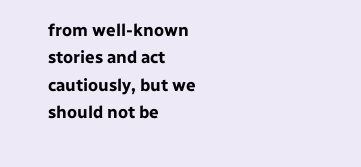from well-known stories and act cautiously, but we should not be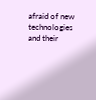afraid of new technologies and their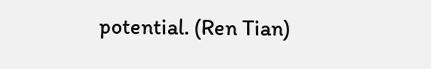potential. (Ren Tian)